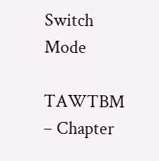Switch Mode

TAWTBM – Chapter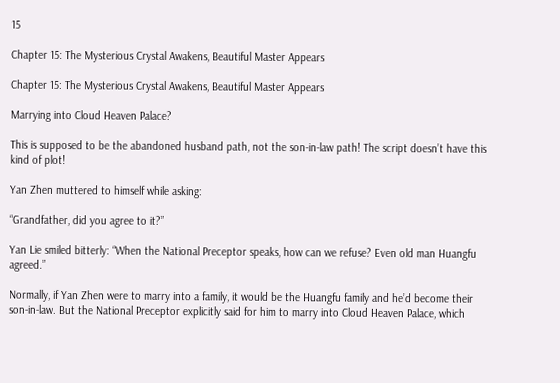15

Chapter 15: The Mysterious Crystal Awakens, Beautiful Master Appears

Chapter 15: The Mysterious Crystal Awakens, Beautiful Master Appears

Marrying into Cloud Heaven Palace?

This is supposed to be the abandoned husband path, not the son-in-law path! The script doesn’t have this kind of plot!

Yan Zhen muttered to himself while asking:

“Grandfather, did you agree to it?”

Yan Lie smiled bitterly: “When the National Preceptor speaks, how can we refuse? Even old man Huangfu agreed.”

Normally, if Yan Zhen were to marry into a family, it would be the Huangfu family and he’d become their son-in-law. But the National Preceptor explicitly said for him to marry into Cloud Heaven Palace, which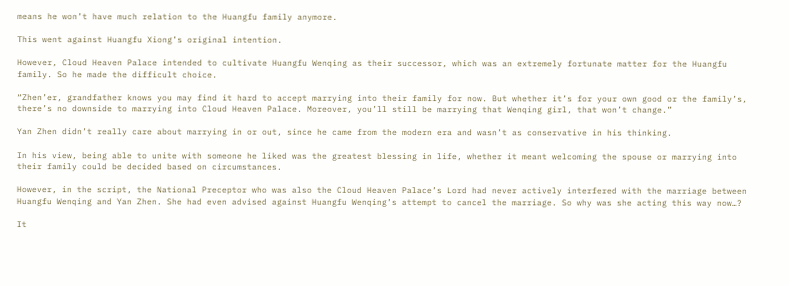means he won’t have much relation to the Huangfu family anymore.

This went against Huangfu Xiong’s original intention.

However, Cloud Heaven Palace intended to cultivate Huangfu Wenqing as their successor, which was an extremely fortunate matter for the Huangfu family. So he made the difficult choice.

“Zhen’er, grandfather knows you may find it hard to accept marrying into their family for now. But whether it’s for your own good or the family’s, there’s no downside to marrying into Cloud Heaven Palace. Moreover, you’ll still be marrying that Wenqing girl, that won’t change.”

Yan Zhen didn’t really care about marrying in or out, since he came from the modern era and wasn’t as conservative in his thinking.

In his view, being able to unite with someone he liked was the greatest blessing in life, whether it meant welcoming the spouse or marrying into their family could be decided based on circumstances.

However, in the script, the National Preceptor who was also the Cloud Heaven Palace’s Lord had never actively interfered with the marriage between Huangfu Wenqing and Yan Zhen. She had even advised against Huangfu Wenqing’s attempt to cancel the marriage. So why was she acting this way now…?

It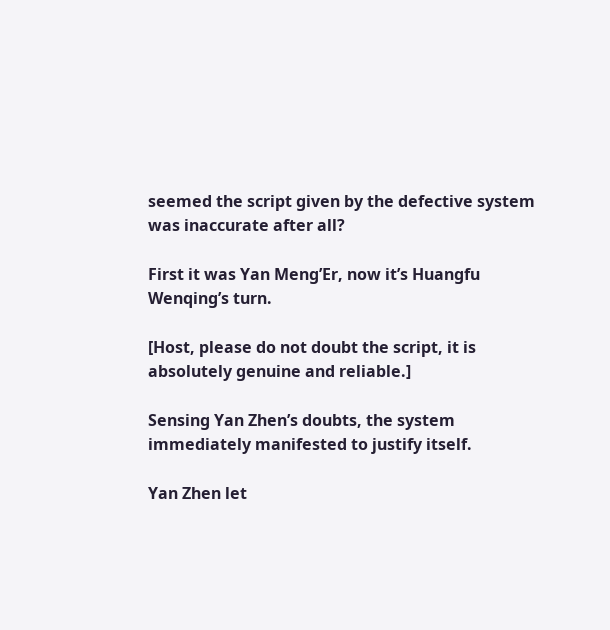seemed the script given by the defective system was inaccurate after all?

First it was Yan Meng’Er, now it’s Huangfu Wenqing’s turn.

[Host, please do not doubt the script, it is absolutely genuine and reliable.]

Sensing Yan Zhen’s doubts, the system immediately manifested to justify itself.

Yan Zhen let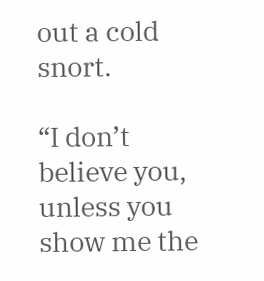out a cold snort.

“I don’t believe you, unless you show me the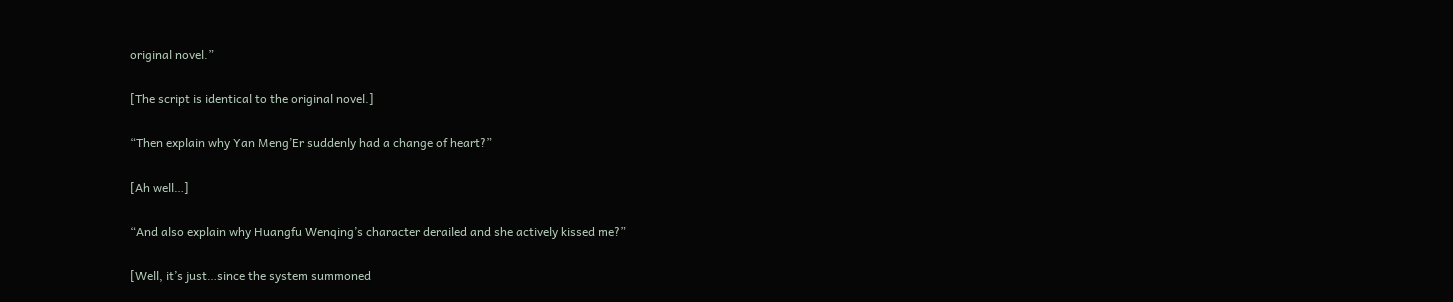original novel.”

[The script is identical to the original novel.]

“Then explain why Yan Meng’Er suddenly had a change of heart?”

[Ah well…]

“And also explain why Huangfu Wenqing’s character derailed and she actively kissed me?”

[Well, it’s just…since the system summoned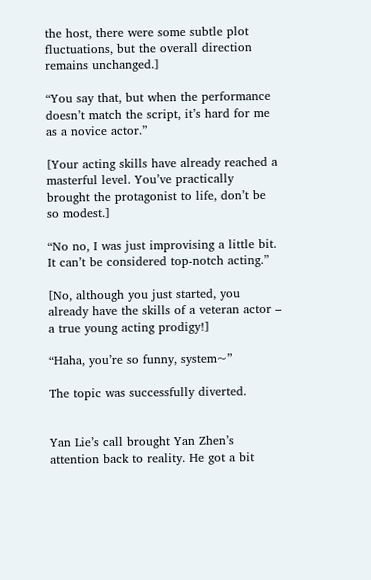the host, there were some subtle plot fluctuations, but the overall direction remains unchanged.]

“You say that, but when the performance doesn’t match the script, it’s hard for me as a novice actor.”

[Your acting skills have already reached a masterful level. You’ve practically brought the protagonist to life, don’t be so modest.]

“No no, I was just improvising a little bit. It can’t be considered top-notch acting.”

[No, although you just started, you already have the skills of a veteran actor – a true young acting prodigy!]

“Haha, you’re so funny, system~”

The topic was successfully diverted.


Yan Lie’s call brought Yan Zhen’s attention back to reality. He got a bit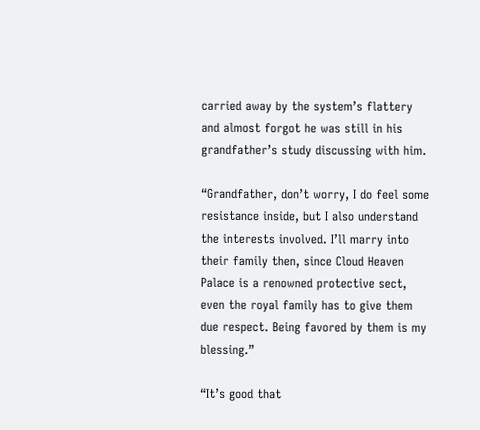carried away by the system’s flattery and almost forgot he was still in his grandfather’s study discussing with him.

“Grandfather, don’t worry, I do feel some resistance inside, but I also understand the interests involved. I’ll marry into their family then, since Cloud Heaven Palace is a renowned protective sect, even the royal family has to give them due respect. Being favored by them is my blessing.”

“It’s good that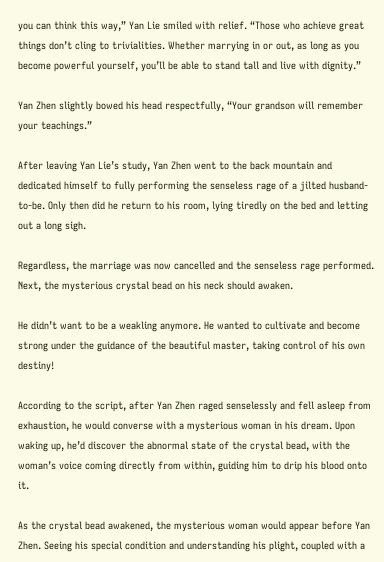you can think this way,” Yan Lie smiled with relief. “Those who achieve great things don’t cling to trivialities. Whether marrying in or out, as long as you become powerful yourself, you’ll be able to stand tall and live with dignity.”

Yan Zhen slightly bowed his head respectfully, “Your grandson will remember your teachings.”

After leaving Yan Lie’s study, Yan Zhen went to the back mountain and dedicated himself to fully performing the senseless rage of a jilted husband-to-be. Only then did he return to his room, lying tiredly on the bed and letting out a long sigh.

Regardless, the marriage was now cancelled and the senseless rage performed. Next, the mysterious crystal bead on his neck should awaken.

He didn’t want to be a weakling anymore. He wanted to cultivate and become strong under the guidance of the beautiful master, taking control of his own destiny!

According to the script, after Yan Zhen raged senselessly and fell asleep from exhaustion, he would converse with a mysterious woman in his dream. Upon waking up, he’d discover the abnormal state of the crystal bead, with the woman’s voice coming directly from within, guiding him to drip his blood onto it.

As the crystal bead awakened, the mysterious woman would appear before Yan Zhen. Seeing his special condition and understanding his plight, coupled with a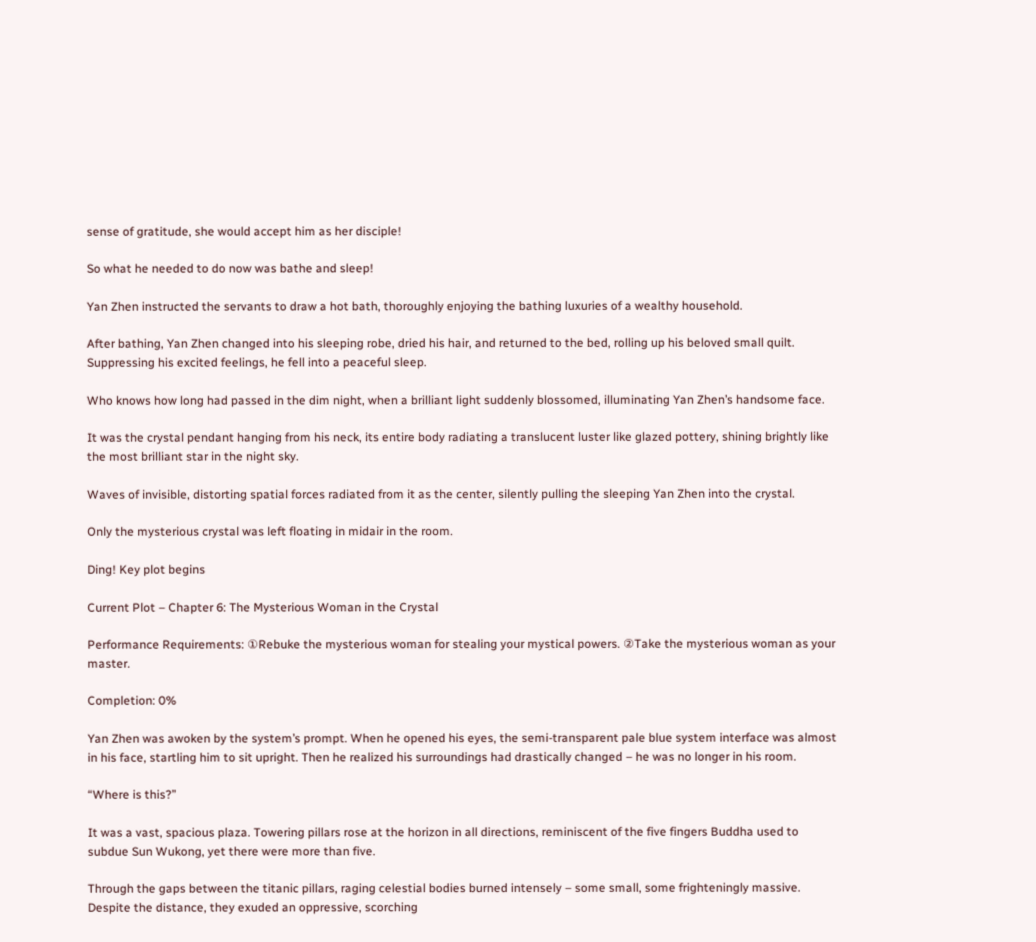sense of gratitude, she would accept him as her disciple!

So what he needed to do now was bathe and sleep!

Yan Zhen instructed the servants to draw a hot bath, thoroughly enjoying the bathing luxuries of a wealthy household.

After bathing, Yan Zhen changed into his sleeping robe, dried his hair, and returned to the bed, rolling up his beloved small quilt. Suppressing his excited feelings, he fell into a peaceful sleep.

Who knows how long had passed in the dim night, when a brilliant light suddenly blossomed, illuminating Yan Zhen’s handsome face.

It was the crystal pendant hanging from his neck, its entire body radiating a translucent luster like glazed pottery, shining brightly like the most brilliant star in the night sky.

Waves of invisible, distorting spatial forces radiated from it as the center, silently pulling the sleeping Yan Zhen into the crystal.

Only the mysterious crystal was left floating in midair in the room.

Ding! Key plot begins

Current Plot – Chapter 6: The Mysterious Woman in the Crystal

Performance Requirements: ①Rebuke the mysterious woman for stealing your mystical powers. ②Take the mysterious woman as your master.

Completion: 0%

Yan Zhen was awoken by the system’s prompt. When he opened his eyes, the semi-transparent pale blue system interface was almost in his face, startling him to sit upright. Then he realized his surroundings had drastically changed – he was no longer in his room.

“Where is this?”

It was a vast, spacious plaza. Towering pillars rose at the horizon in all directions, reminiscent of the five fingers Buddha used to subdue Sun Wukong, yet there were more than five.

Through the gaps between the titanic pillars, raging celestial bodies burned intensely – some small, some frighteningly massive. Despite the distance, they exuded an oppressive, scorching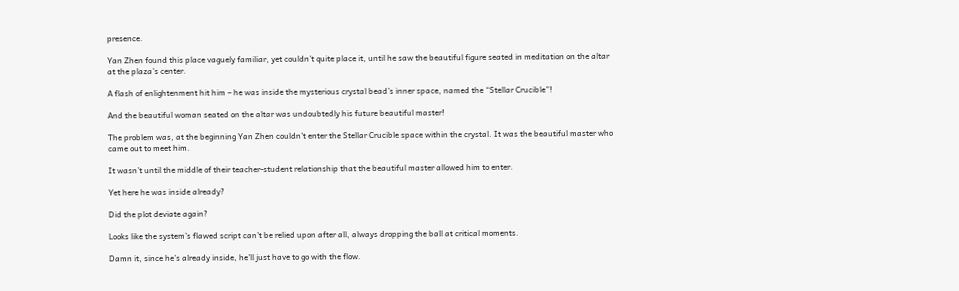presence.

Yan Zhen found this place vaguely familiar, yet couldn’t quite place it, until he saw the beautiful figure seated in meditation on the altar at the plaza’s center.

A flash of enlightenment hit him – he was inside the mysterious crystal bead’s inner space, named the “Stellar Crucible”!

And the beautiful woman seated on the altar was undoubtedly his future beautiful master!

The problem was, at the beginning Yan Zhen couldn’t enter the Stellar Crucible space within the crystal. It was the beautiful master who came out to meet him.

It wasn’t until the middle of their teacher-student relationship that the beautiful master allowed him to enter.

Yet here he was inside already?

Did the plot deviate again?

Looks like the system’s flawed script can’t be relied upon after all, always dropping the ball at critical moments.

Damn it, since he’s already inside, he’ll just have to go with the flow.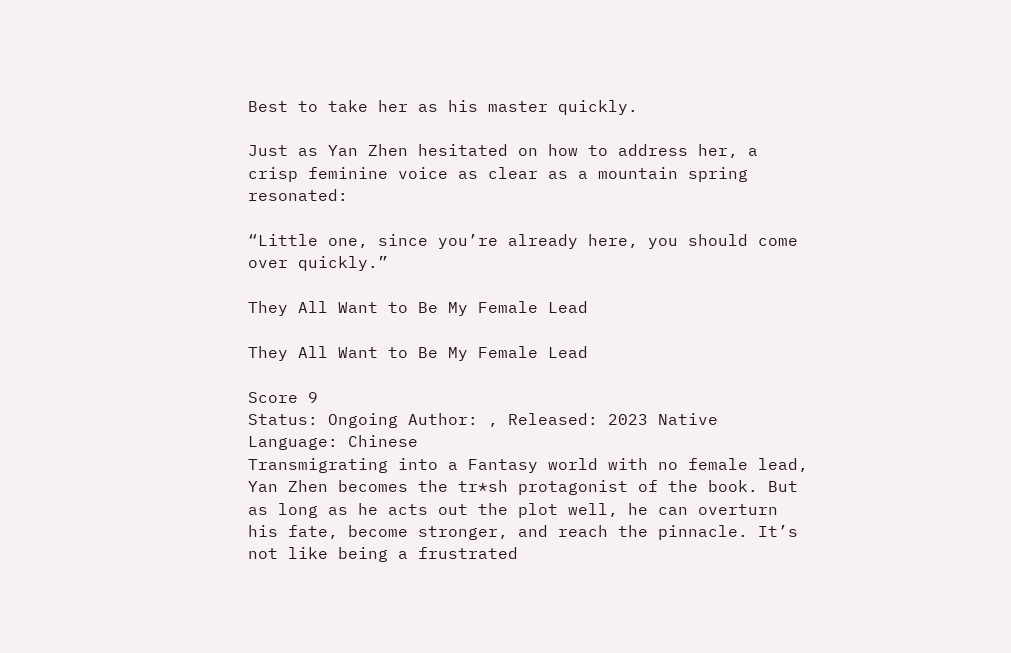Best to take her as his master quickly.

Just as Yan Zhen hesitated on how to address her, a crisp feminine voice as clear as a mountain spring resonated:

“Little one, since you’re already here, you should come over quickly.”

They All Want to Be My Female Lead

They All Want to Be My Female Lead

Score 9
Status: Ongoing Author: , Released: 2023 Native Language: Chinese
Transmigrating into a Fantasy world with no female lead, Yan Zhen becomes the tr*sh protagonist of the book. But as long as he acts out the plot well, he can overturn his fate, become stronger, and reach the pinnacle. It’s not like being a frustrated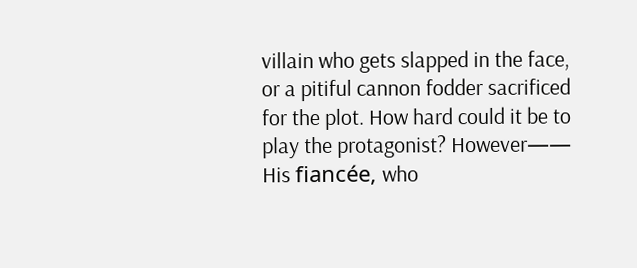villain who gets slapped in the face, or a pitiful cannon fodder sacrificed for the plot. How hard could it be to play the protagonist? However—— His fiancée, who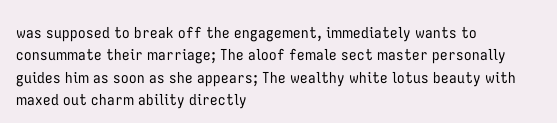was supposed to break off the engagement, immediately wants to consummate their marriage; The aloof female sect master personally guides him as soon as she appears; The wealthy white lotus beauty with maxed out charm ability directly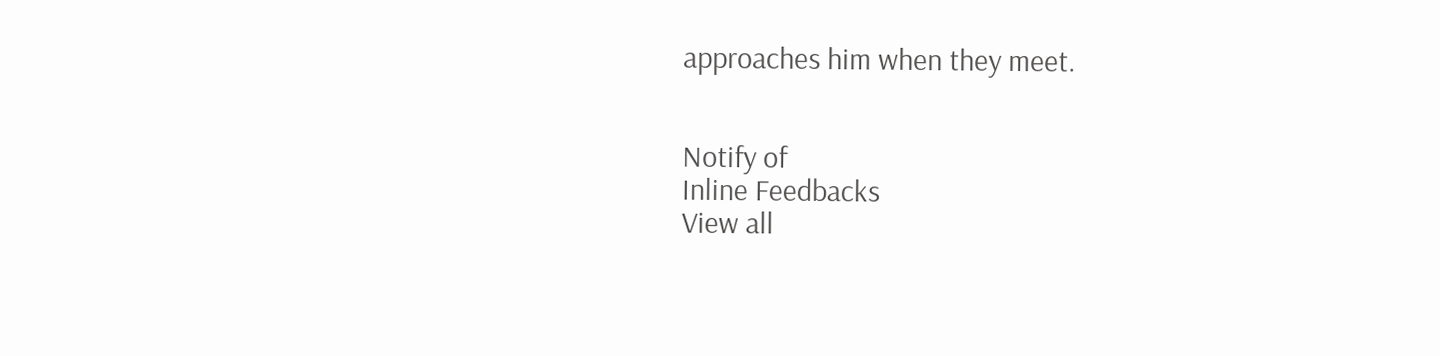approaches him when they meet.


Notify of
Inline Feedbacks
View all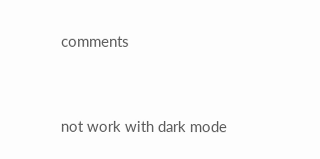comments


not work with dark mode